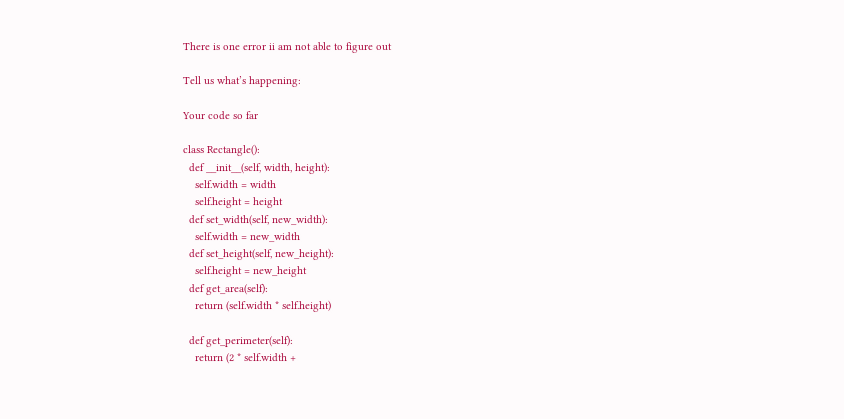There is one error ii am not able to figure out

Tell us what’s happening:

Your code so far

class Rectangle():
  def __init__(self, width, height):
    self.width = width
    self.height = height
  def set_width(self, new_width):
    self.width = new_width
  def set_height(self, new_height):
    self.height = new_height
  def get_area(self):
    return (self.width * self.height)

  def get_perimeter(self):
    return (2 * self.width +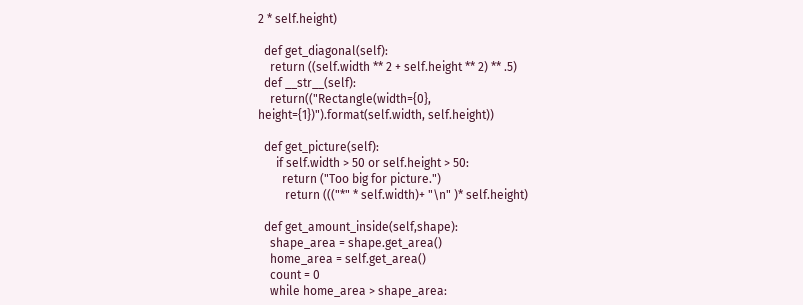2 * self.height)

  def get_diagonal(self):
    return ((self.width ** 2 + self.height ** 2) ** .5)
  def __str__(self):
    return(("Rectangle(width={0}, height={1})").format(self.width, self.height))

  def get_picture(self):
      if self.width > 50 or self.height > 50:
        return ("Too big for picture.")
         return ((("*" * self.width)+ "\n" )* self.height)

  def get_amount_inside(self,shape):
    shape_area = shape.get_area()
    home_area = self.get_area()
    count = 0
    while home_area > shape_area: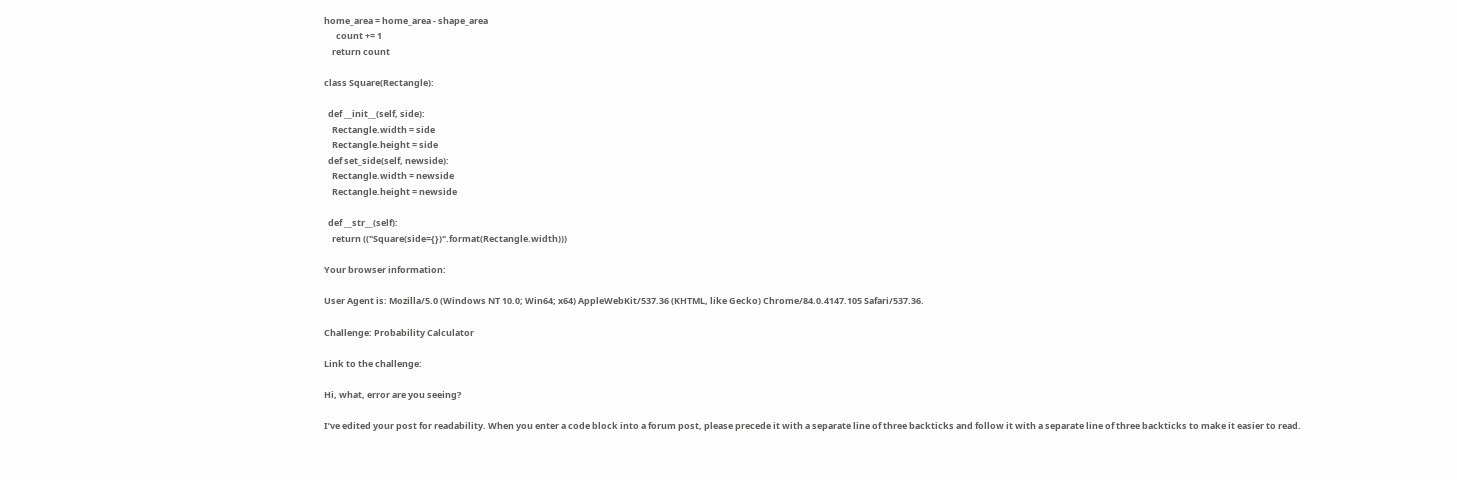home_area = home_area - shape_area
      count += 1
    return count

class Square(Rectangle):

  def __init__(self, side):
    Rectangle.width = side
    Rectangle.height = side
  def set_side(self, newside):
    Rectangle.width = newside
    Rectangle.height = newside

  def __str__(self):
    return (("Square(side={})".format(Rectangle.width)))

Your browser information:

User Agent is: Mozilla/5.0 (Windows NT 10.0; Win64; x64) AppleWebKit/537.36 (KHTML, like Gecko) Chrome/84.0.4147.105 Safari/537.36.

Challenge: Probability Calculator

Link to the challenge:

Hi, what, error are you seeing?

I’ve edited your post for readability. When you enter a code block into a forum post, please precede it with a separate line of three backticks and follow it with a separate line of three backticks to make it easier to read.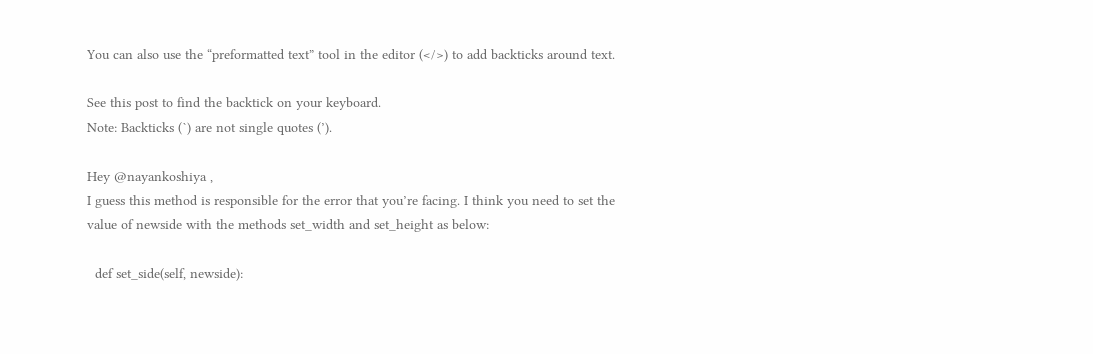You can also use the “preformatted text” tool in the editor (</>) to add backticks around text.

See this post to find the backtick on your keyboard.
Note: Backticks (`) are not single quotes (’).

Hey @nayankoshiya ,
I guess this method is responsible for the error that you’re facing. I think you need to set the value of newside with the methods set_width and set_height as below:

  def set_side(self, newside):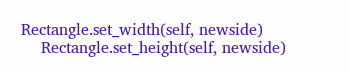Rectangle.set_width(self, newside)
    Rectangle.set_height(self, newside)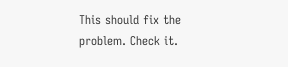This should fix the problem. Check it.